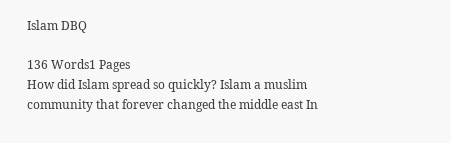Islam DBQ

136 Words1 Pages
How did Islam spread so quickly? Islam a muslim community that forever changed the middle east In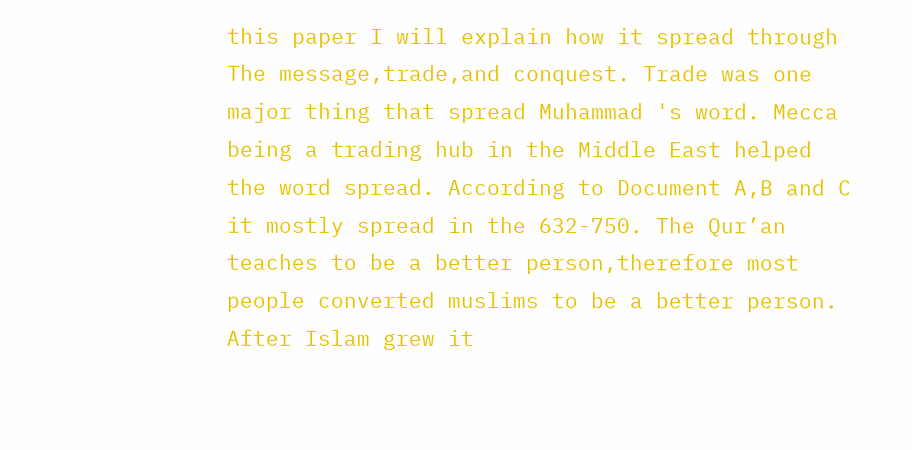this paper I will explain how it spread through The message,trade,and conquest. Trade was one major thing that spread Muhammad 's word. Mecca being a trading hub in the Middle East helped the word spread. According to Document A,B and C it mostly spread in the 632-750. The Qur’an teaches to be a better person,therefore most people converted muslims to be a better person. After Islam grew it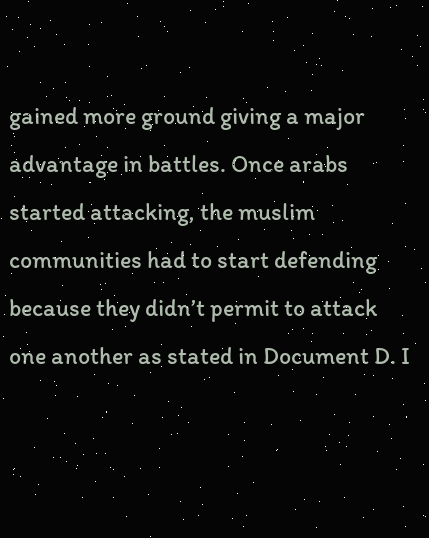gained more ground giving a major advantage in battles. Once arabs started attacking, the muslim communities had to start defending because they didn’t permit to attack one another as stated in Document D. I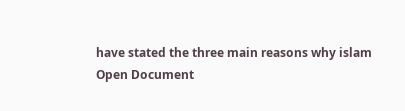have stated the three main reasons why islam
Open Document